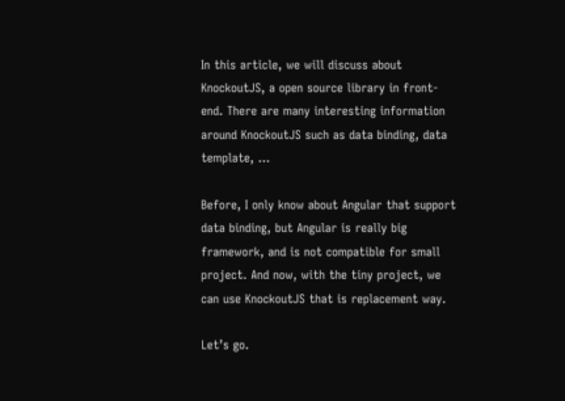In this article, we will discuss about KnockoutJS, a open source library in front-end. There are many interesting information around KnockoutJS such as data binding, data template, …

Before, I only know about Angular that support data binding, but Angular is really big framework, and is not compatible for small project. And now, with the tiny project, we can use KnockoutJS that is replacement way.

Let’s go.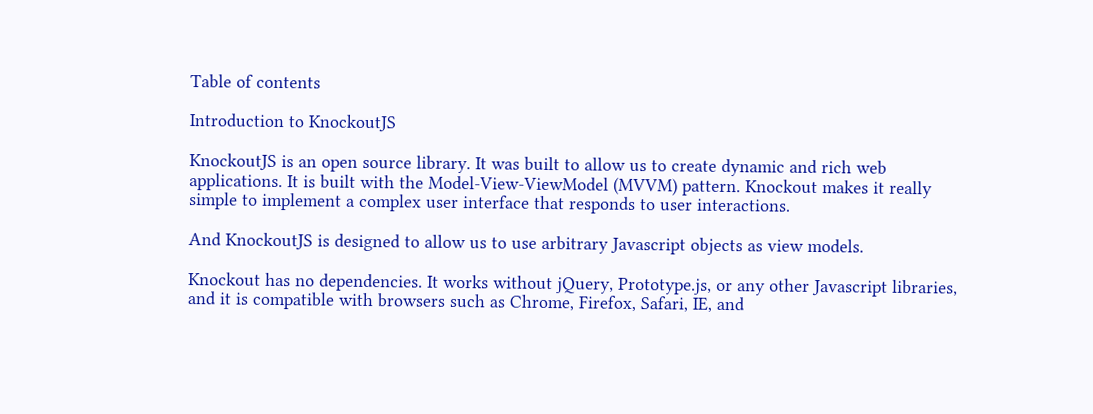Table of contents

Introduction to KnockoutJS

KnockoutJS is an open source library. It was built to allow us to create dynamic and rich web applications. It is built with the Model-View-ViewModel (MVVM) pattern. Knockout makes it really simple to implement a complex user interface that responds to user interactions.

And KnockoutJS is designed to allow us to use arbitrary Javascript objects as view models.

Knockout has no dependencies. It works without jQuery, Prototype.js, or any other Javascript libraries, and it is compatible with browsers such as Chrome, Firefox, Safari, IE, and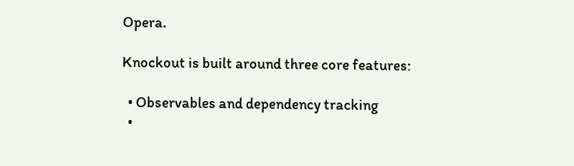Opera.

Knockout is built around three core features:

  • Observables and dependency tracking
  •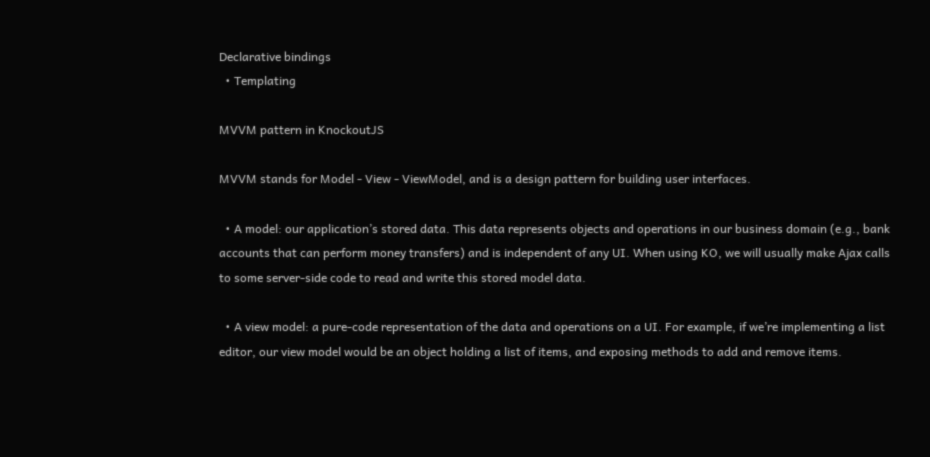Declarative bindings
  • Templating

MVVM pattern in KnockoutJS

MVVM stands for Model - View - ViewModel, and is a design pattern for building user interfaces.

  • A model: our application’s stored data. This data represents objects and operations in our business domain (e.g., bank accounts that can perform money transfers) and is independent of any UI. When using KO, we will usually make Ajax calls to some server-side code to read and write this stored model data.

  • A view model: a pure-code representation of the data and operations on a UI. For example, if we’re implementing a list editor, our view model would be an object holding a list of items, and exposing methods to add and remove items.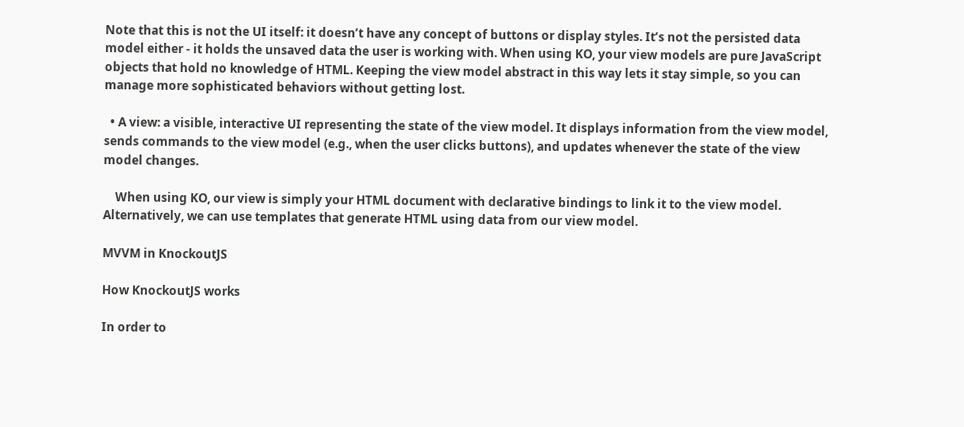Note that this is not the UI itself: it doesn’t have any concept of buttons or display styles. It’s not the persisted data model either - it holds the unsaved data the user is working with. When using KO, your view models are pure JavaScript objects that hold no knowledge of HTML. Keeping the view model abstract in this way lets it stay simple, so you can manage more sophisticated behaviors without getting lost.

  • A view: a visible, interactive UI representing the state of the view model. It displays information from the view model, sends commands to the view model (e.g., when the user clicks buttons), and updates whenever the state of the view model changes.

    When using KO, our view is simply your HTML document with declarative bindings to link it to the view model. Alternatively, we can use templates that generate HTML using data from our view model.

MVVM in KnockoutJS

How KnockoutJS works

In order to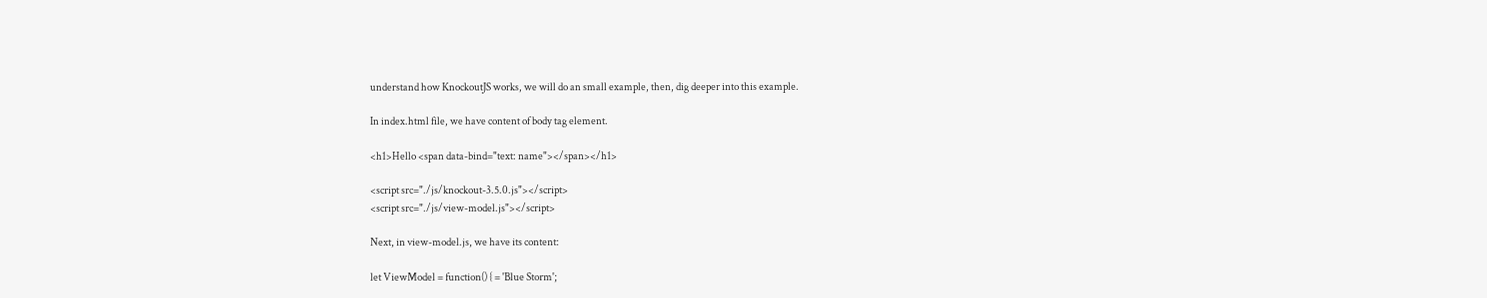understand how KnockoutJS works, we will do an small example, then, dig deeper into this example.

In index.html file, we have content of body tag element.

<h1>Hello <span data-bind="text: name"></span></h1>

<script src="./js/knockout-3.5.0.js"></script>
<script src="./js/view-model.js"></script>

Next, in view-model.js, we have its content:

let ViewModel = function() { = 'Blue Storm';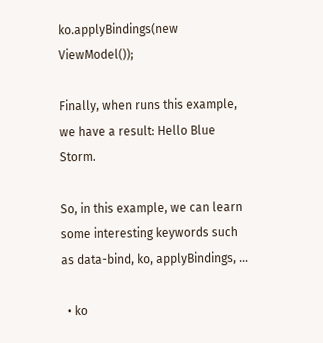ko.applyBindings(new ViewModel());

Finally, when runs this example, we have a result: Hello Blue Storm.

So, in this example, we can learn some interesting keywords such as data-bind, ko, applyBindings, …

  • ko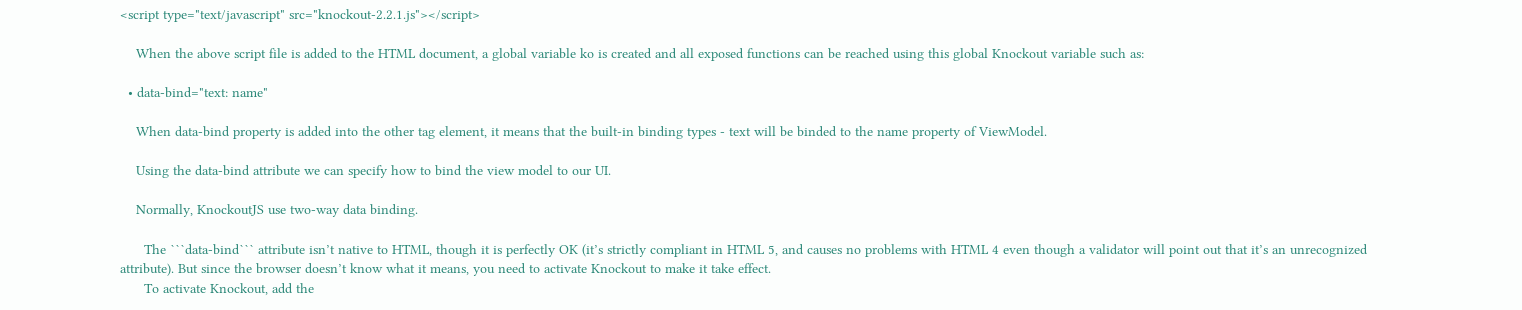<script type="text/javascript" src="knockout-2.2.1.js"></script>

    When the above script file is added to the HTML document, a global variable ko is created and all exposed functions can be reached using this global Knockout variable such as:

  • data-bind="text: name"

    When data-bind property is added into the other tag element, it means that the built-in binding types - text will be binded to the name property of ViewModel.

    Using the data-bind attribute we can specify how to bind the view model to our UI.

    Normally, KnockoutJS use two-way data binding.

      The ```data-bind``` attribute isn’t native to HTML, though it is perfectly OK (it’s strictly compliant in HTML 5, and causes no problems with HTML 4 even though a validator will point out that it’s an unrecognized attribute). But since the browser doesn’t know what it means, you need to activate Knockout to make it take effect.
      To activate Knockout, add the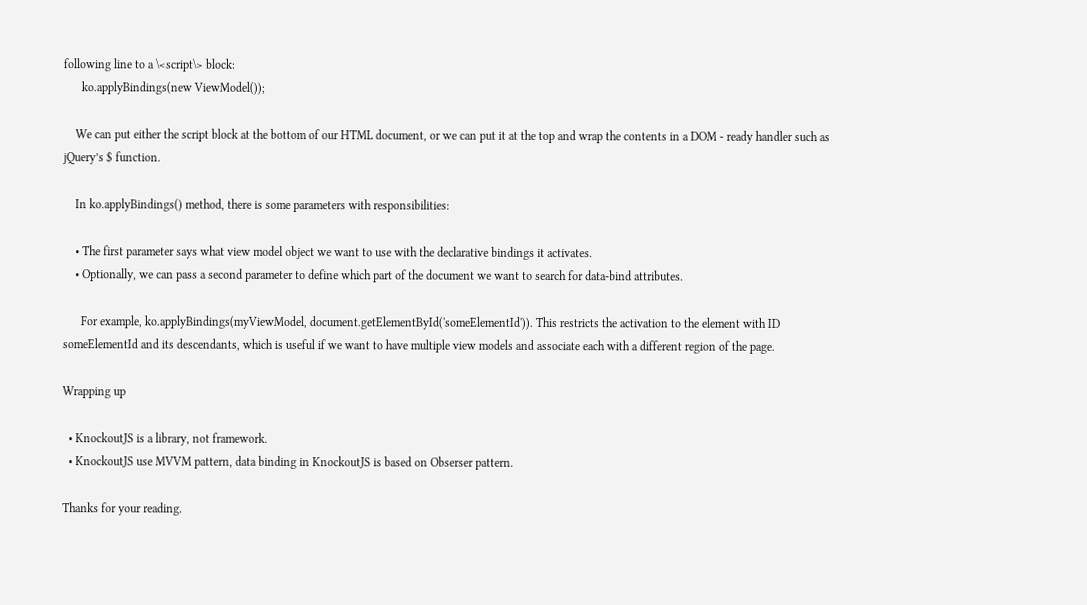following line to a \<script\> block:
      ko.applyBindings(new ViewModel());

    We can put either the script block at the bottom of our HTML document, or we can put it at the top and wrap the contents in a DOM - ready handler such as jQuery’s $ function.

    In ko.applyBindings() method, there is some parameters with responsibilities:

    • The first parameter says what view model object we want to use with the declarative bindings it activates.
    • Optionally, we can pass a second parameter to define which part of the document we want to search for data-bind attributes.

      For example, ko.applyBindings(myViewModel, document.getElementById('someElementId')). This restricts the activation to the element with ID someElementId and its descendants, which is useful if we want to have multiple view models and associate each with a different region of the page.

Wrapping up

  • KnockoutJS is a library, not framework.
  • KnockoutJS use MVVM pattern, data binding in KnockoutJS is based on Obserser pattern.

Thanks for your reading.